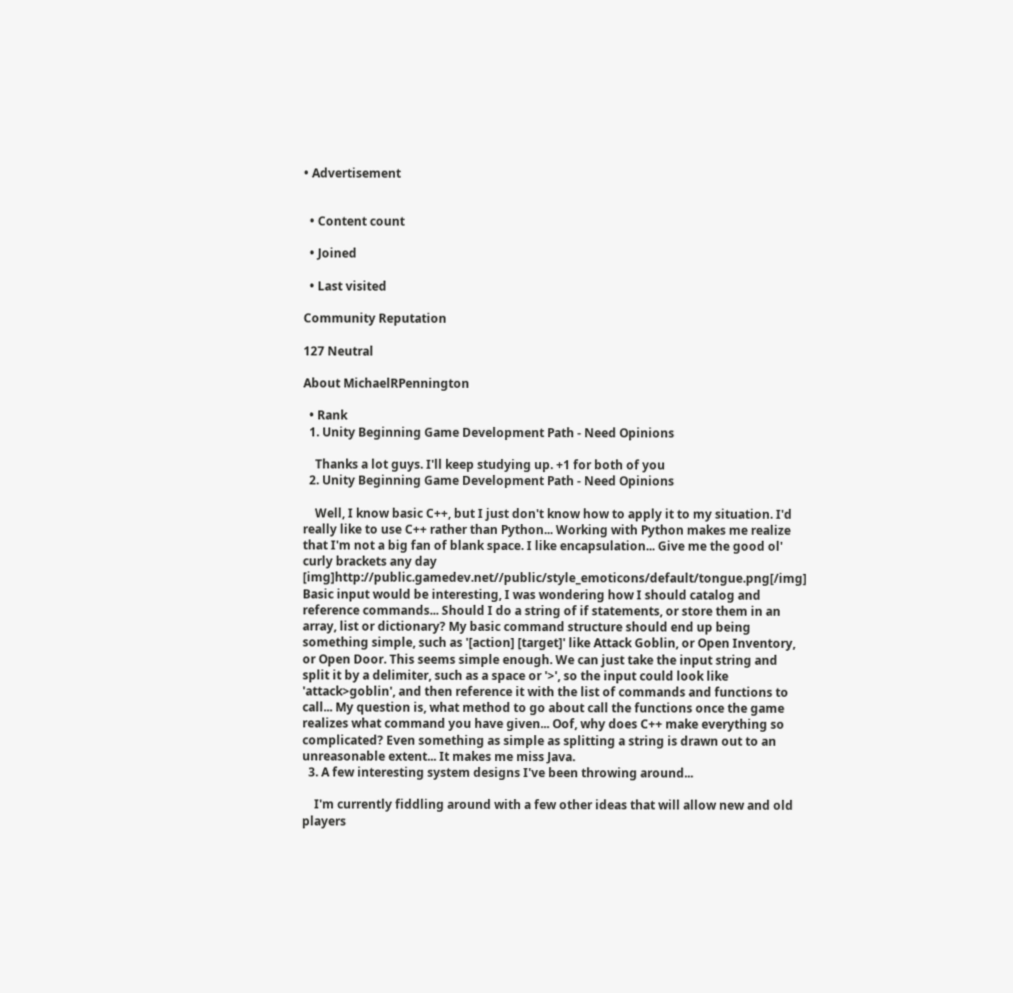• Advertisement


  • Content count

  • Joined

  • Last visited

Community Reputation

127 Neutral

About MichaelRPennington

  • Rank
  1. Unity Beginning Game Development Path - Need Opinions

    Thanks a lot guys. I'll keep studying up. +1 for both of you
  2. Unity Beginning Game Development Path - Need Opinions

    Well, I know basic C++, but I just don't know how to apply it to my situation. I'd really like to use C++ rather than Python... Working with Python makes me realize that I'm not a big fan of blank space. I like encapsulation... Give me the good ol' curly brackets any day [img]http://public.gamedev.net//public/style_emoticons/default/tongue.png[/img] Basic input would be interesting, I was wondering how I should catalog and reference commands... Should I do a string of if statements, or store them in an array, list or dictionary? My basic command structure should end up being something simple, such as '[action] [target]' like Attack Goblin, or Open Inventory, or Open Door. This seems simple enough. We can just take the input string and split it by a delimiter, such as a space or '>', so the input could look like 'attack>goblin', and then reference it with the list of commands and functions to call... My question is, what method to go about call the functions once the game realizes what command you have given... Oof, why does C++ make everything so complicated? Even something as simple as splitting a string is drawn out to an unreasonable extent... It makes me miss Java.
  3. A few interesting system designs I've been throwing around...

    I'm currently fiddling around with a few other ideas that will allow new and old players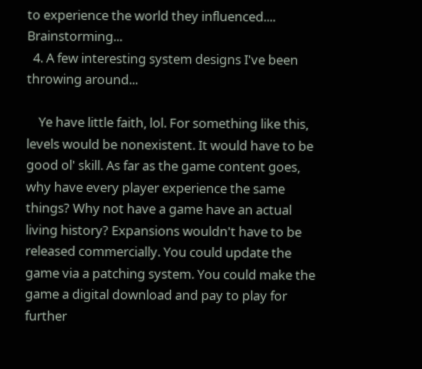to experience the world they influenced.... Brainstorming...
  4. A few interesting system designs I've been throwing around...

    Ye have little faith, lol. For something like this, levels would be nonexistent. It would have to be good ol' skill. As far as the game content goes, why have every player experience the same things? Why not have a game have an actual living history? Expansions wouldn't have to be released commercially. You could update the game via a patching system. You could make the game a digital download and pay to play for further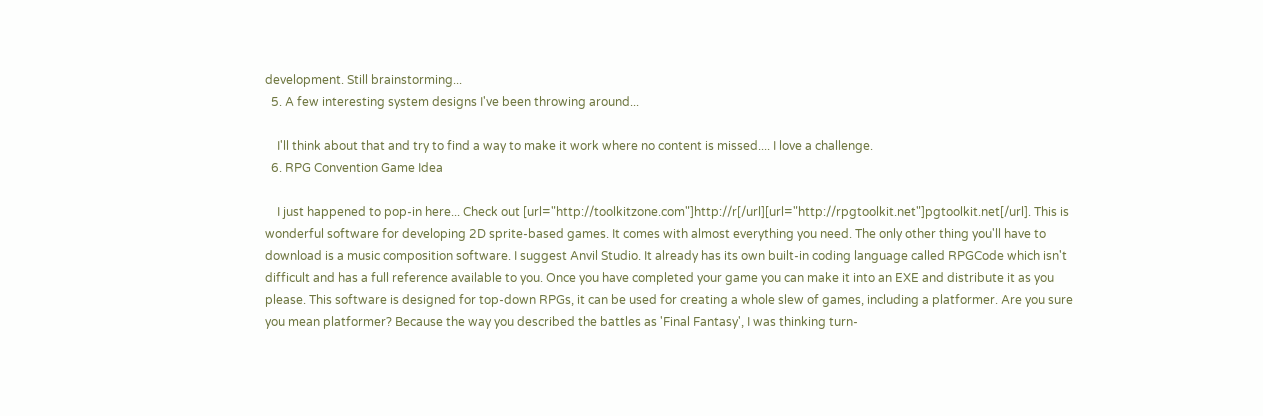development. Still brainstorming...
  5. A few interesting system designs I've been throwing around...

    I'll think about that and try to find a way to make it work where no content is missed.... I love a challenge.
  6. RPG Convention Game Idea

    I just happened to pop-in here... Check out [url="http://toolkitzone.com"]http://r[/url][url="http://rpgtoolkit.net"]pgtoolkit.net[/url]. This is wonderful software for developing 2D sprite-based games. It comes with almost everything you need. The only other thing you'll have to download is a music composition software. I suggest Anvil Studio. It already has its own built-in coding language called RPGCode which isn't difficult and has a full reference available to you. Once you have completed your game you can make it into an EXE and distribute it as you please. This software is designed for top-down RPGs, it can be used for creating a whole slew of games, including a platformer. Are you sure you mean platformer? Because the way you described the battles as 'Final Fantasy', I was thinking turn-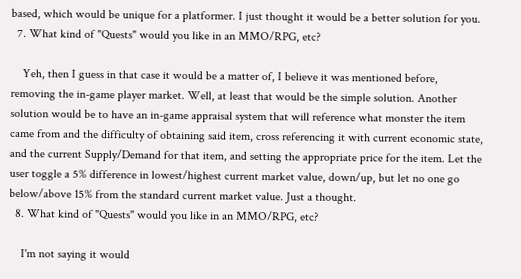based, which would be unique for a platformer. I just thought it would be a better solution for you.
  7. What kind of "Quests" would you like in an MMO/RPG, etc?

    Yeh, then I guess in that case it would be a matter of, I believe it was mentioned before, removing the in-game player market. Well, at least that would be the simple solution. Another solution would be to have an in-game appraisal system that will reference what monster the item came from and the difficulty of obtaining said item, cross referencing it with current economic state, and the current Supply/Demand for that item, and setting the appropriate price for the item. Let the user toggle a 5% difference in lowest/highest current market value, down/up, but let no one go below/above 15% from the standard current market value. Just a thought.
  8. What kind of "Quests" would you like in an MMO/RPG, etc?

    I'm not saying it would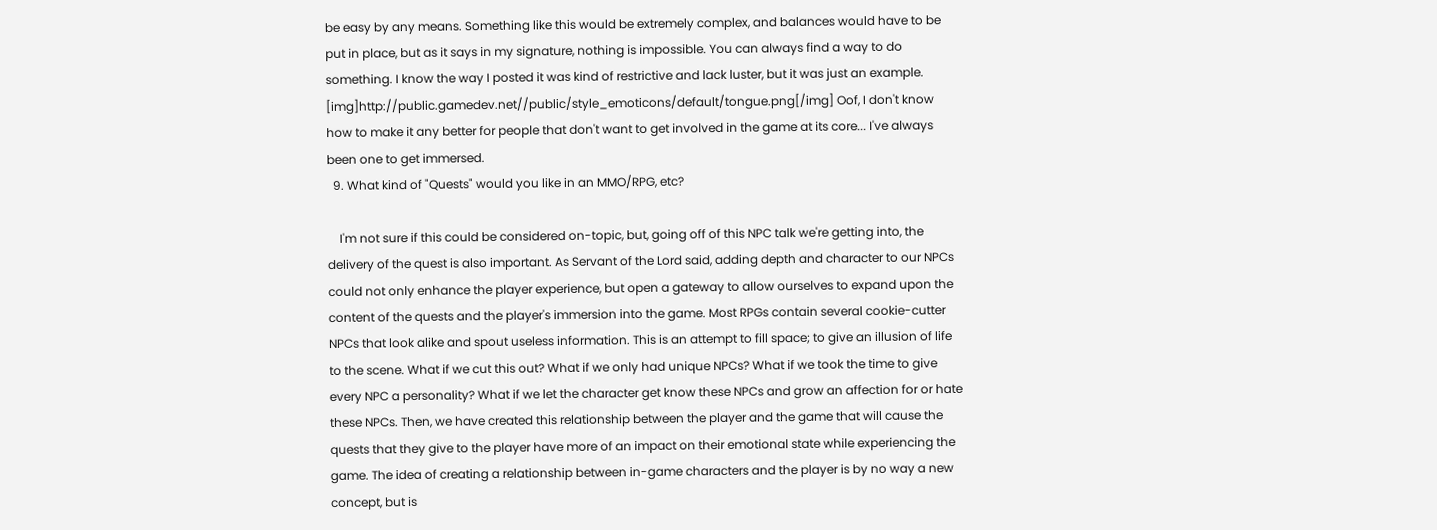be easy by any means. Something like this would be extremely complex, and balances would have to be put in place, but as it says in my signature, nothing is impossible. You can always find a way to do something. I know the way I posted it was kind of restrictive and lack luster, but it was just an example. [img]http://public.gamedev.net//public/style_emoticons/default/tongue.png[/img] Oof, I don't know how to make it any better for people that don't want to get involved in the game at its core... I've always been one to get immersed.
  9. What kind of "Quests" would you like in an MMO/RPG, etc?

    I'm not sure if this could be considered on-topic, but, going off of this NPC talk we're getting into, the delivery of the quest is also important. As Servant of the Lord said, adding depth and character to our NPCs could not only enhance the player experience, but open a gateway to allow ourselves to expand upon the content of the quests and the player's immersion into the game. Most RPGs contain several cookie-cutter NPCs that look alike and spout useless information. This is an attempt to fill space; to give an illusion of life to the scene. What if we cut this out? What if we only had unique NPCs? What if we took the time to give every NPC a personality? What if we let the character get know these NPCs and grow an affection for or hate these NPCs. Then, we have created this relationship between the player and the game that will cause the quests that they give to the player have more of an impact on their emotional state while experiencing the game. The idea of creating a relationship between in-game characters and the player is by no way a new concept, but is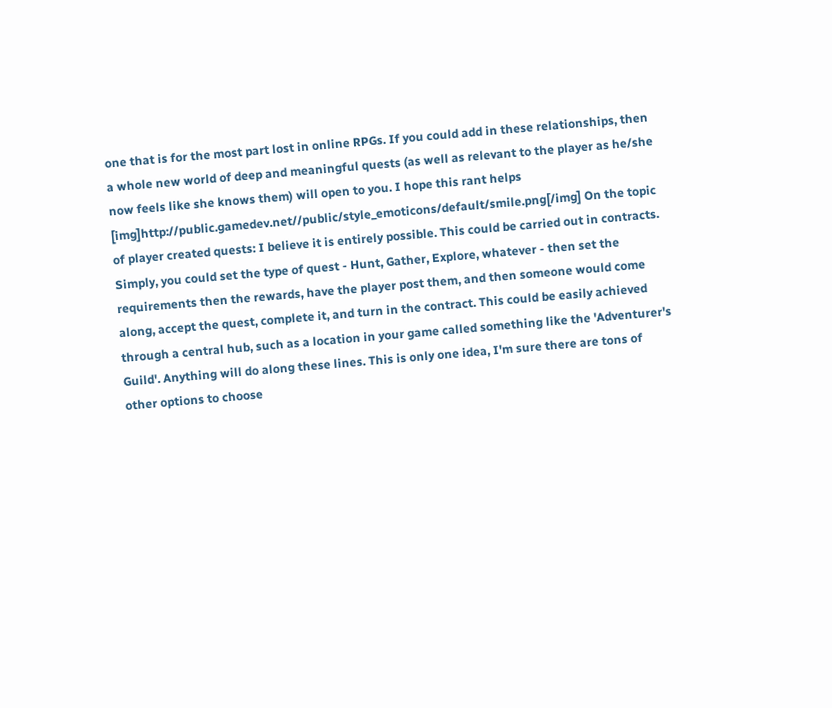one that is for the most part lost in online RPGs. If you could add in these relationships, then a whole new world of deep and meaningful quests (as well as relevant to the player as he/she now feels like she knows them) will open to you. I hope this rant helps [img]http://public.gamedev.net//public/style_emoticons/default/smile.png[/img] On the topic of player created quests: I believe it is entirely possible. This could be carried out in contracts. Simply, you could set the type of quest - Hunt, Gather, Explore, whatever - then set the requirements then the rewards, have the player post them, and then someone would come along, accept the quest, complete it, and turn in the contract. This could be easily achieved through a central hub, such as a location in your game called something like the 'Adventurer's Guild'. Anything will do along these lines. This is only one idea, I'm sure there are tons of other options to choose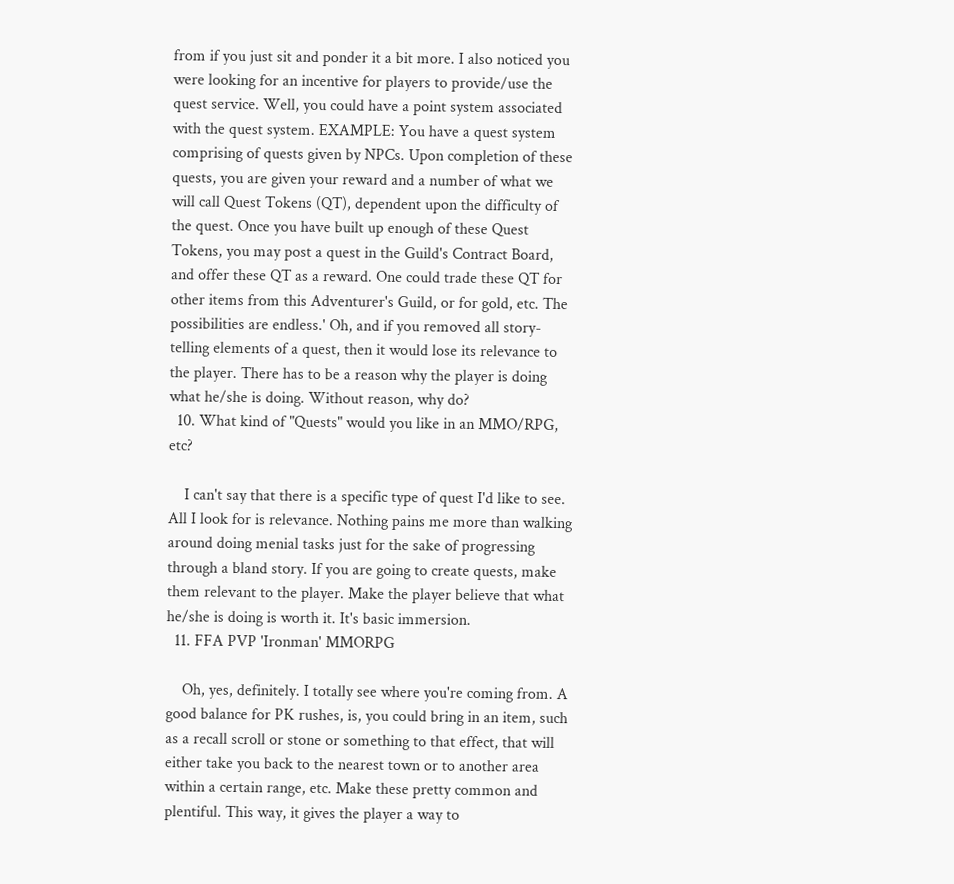from if you just sit and ponder it a bit more. I also noticed you were looking for an incentive for players to provide/use the quest service. Well, you could have a point system associated with the quest system. EXAMPLE: You have a quest system comprising of quests given by NPCs. Upon completion of these quests, you are given your reward and a number of what we will call Quest Tokens (QT), dependent upon the difficulty of the quest. Once you have built up enough of these Quest Tokens, you may post a quest in the Guild's Contract Board, and offer these QT as a reward. One could trade these QT for other items from this Adventurer's Guild, or for gold, etc. The possibilities are endless.' Oh, and if you removed all story-telling elements of a quest, then it would lose its relevance to the player. There has to be a reason why the player is doing what he/she is doing. Without reason, why do?
  10. What kind of "Quests" would you like in an MMO/RPG, etc?

    I can't say that there is a specific type of quest I'd like to see. All I look for is relevance. Nothing pains me more than walking around doing menial tasks just for the sake of progressing through a bland story. If you are going to create quests, make them relevant to the player. Make the player believe that what he/she is doing is worth it. It's basic immersion.
  11. FFA PVP 'Ironman' MMORPG

    Oh, yes, definitely. I totally see where you're coming from. A good balance for PK rushes, is, you could bring in an item, such as a recall scroll or stone or something to that effect, that will either take you back to the nearest town or to another area within a certain range, etc. Make these pretty common and plentiful. This way, it gives the player a way to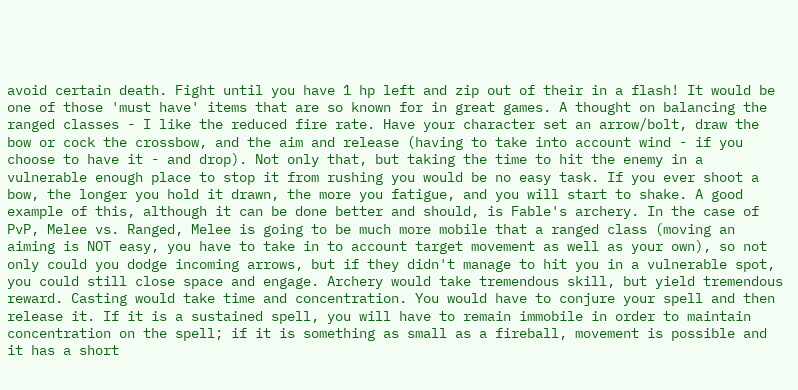avoid certain death. Fight until you have 1 hp left and zip out of their in a flash! It would be one of those 'must have' items that are so known for in great games. A thought on balancing the ranged classes - I like the reduced fire rate. Have your character set an arrow/bolt, draw the bow or cock the crossbow, and the aim and release (having to take into account wind - if you choose to have it - and drop). Not only that, but taking the time to hit the enemy in a vulnerable enough place to stop it from rushing you would be no easy task. If you ever shoot a bow, the longer you hold it drawn, the more you fatigue, and you will start to shake. A good example of this, although it can be done better and should, is Fable's archery. In the case of PvP, Melee vs. Ranged, Melee is going to be much more mobile that a ranged class (moving an aiming is NOT easy, you have to take in to account target movement as well as your own), so not only could you dodge incoming arrows, but if they didn't manage to hit you in a vulnerable spot, you could still close space and engage. Archery would take tremendous skill, but yield tremendous reward. Casting would take time and concentration. You would have to conjure your spell and then release it. If it is a sustained spell, you will have to remain immobile in order to maintain concentration on the spell; if it is something as small as a fireball, movement is possible and it has a short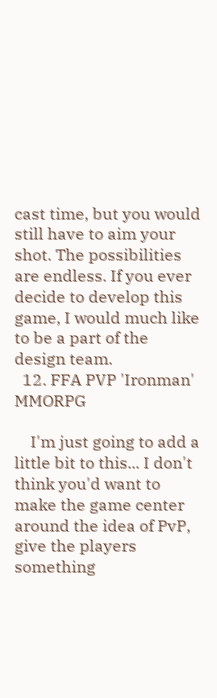cast time, but you would still have to aim your shot. The possibilities are endless. If you ever decide to develop this game, I would much like to be a part of the design team.
  12. FFA PVP 'Ironman' MMORPG

    I'm just going to add a little bit to this... I don't think you'd want to make the game center around the idea of PvP, give the players something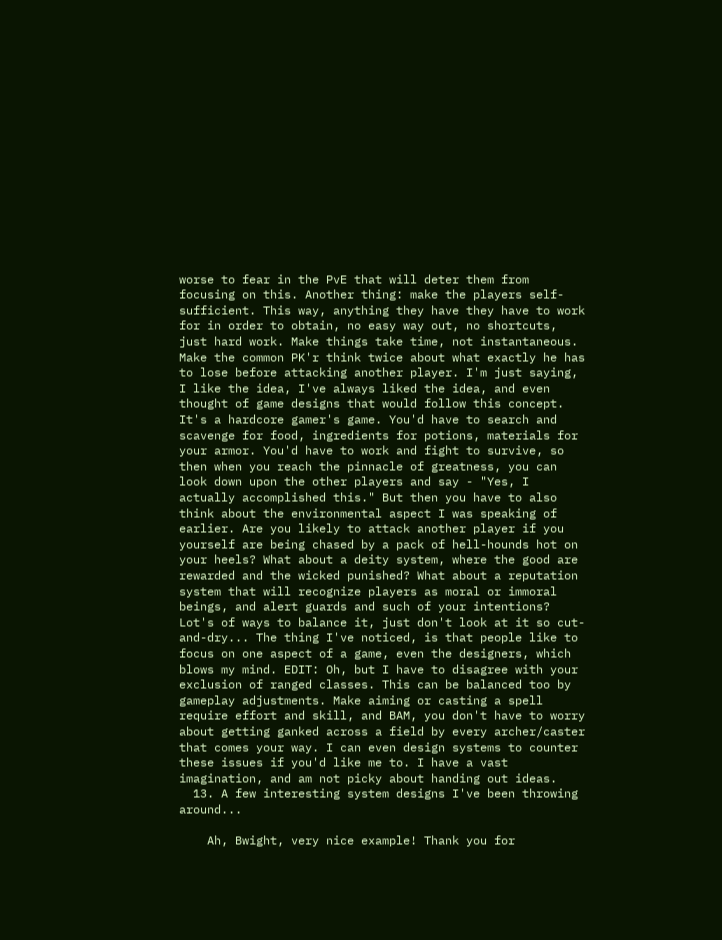worse to fear in the PvE that will deter them from focusing on this. Another thing: make the players self-sufficient. This way, anything they have they have to work for in order to obtain, no easy way out, no shortcuts, just hard work. Make things take time, not instantaneous. Make the common PK'r think twice about what exactly he has to lose before attacking another player. I'm just saying, I like the idea, I've always liked the idea, and even thought of game designs that would follow this concept. It's a hardcore gamer's game. You'd have to search and scavenge for food, ingredients for potions, materials for your armor. You'd have to work and fight to survive, so then when you reach the pinnacle of greatness, you can look down upon the other players and say - "Yes, I actually accomplished this." But then you have to also think about the environmental aspect I was speaking of earlier. Are you likely to attack another player if you yourself are being chased by a pack of hell-hounds hot on your heels? What about a deity system, where the good are rewarded and the wicked punished? What about a reputation system that will recognize players as moral or immoral beings, and alert guards and such of your intentions? Lot's of ways to balance it, just don't look at it so cut-and-dry... The thing I've noticed, is that people like to focus on one aspect of a game, even the designers, which blows my mind. EDIT: Oh, but I have to disagree with your exclusion of ranged classes. This can be balanced too by gameplay adjustments. Make aiming or casting a spell require effort and skill, and BAM, you don't have to worry about getting ganked across a field by every archer/caster that comes your way. I can even design systems to counter these issues if you'd like me to. I have a vast imagination, and am not picky about handing out ideas.
  13. A few interesting system designs I've been throwing around...

    Ah, Bwight, very nice example! Thank you for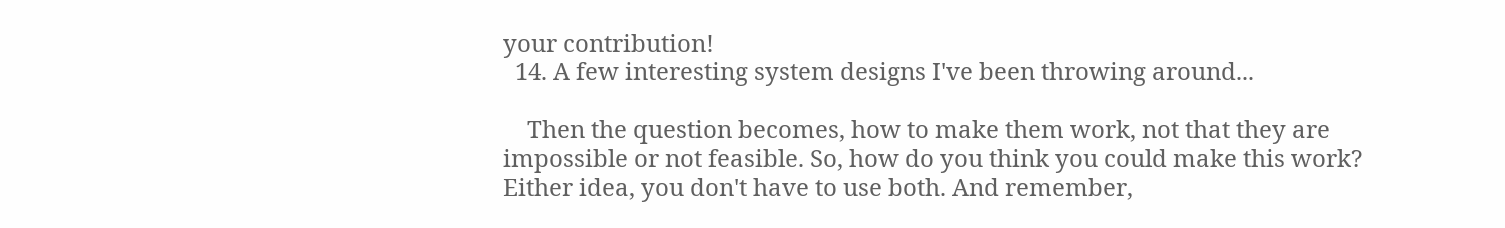your contribution!
  14. A few interesting system designs I've been throwing around...

    Then the question becomes, how to make them work, not that they are impossible or not feasible. So, how do you think you could make this work? Either idea, you don't have to use both. And remember,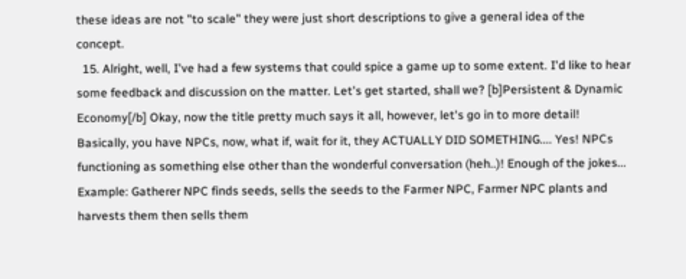these ideas are not "to scale" they were just short descriptions to give a general idea of the concept.
  15. Alright, well, I've had a few systems that could spice a game up to some extent. I'd like to hear some feedback and discussion on the matter. Let's get started, shall we? [b]Persistent & Dynamic Economy[/b] Okay, now the title pretty much says it all, however, let's go in to more detail! Basically, you have NPCs, now, what if, wait for it, they ACTUALLY DID SOMETHING.... Yes! NPCs functioning as something else other than the wonderful conversation (heh..)! Enough of the jokes... Example: Gatherer NPC finds seeds, sells the seeds to the Farmer NPC, Farmer NPC plants and harvests them then sells them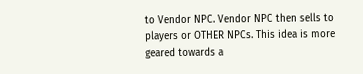to Vendor NPC. Vendor NPC then sells to players or OTHER NPCs. This idea is more geared towards a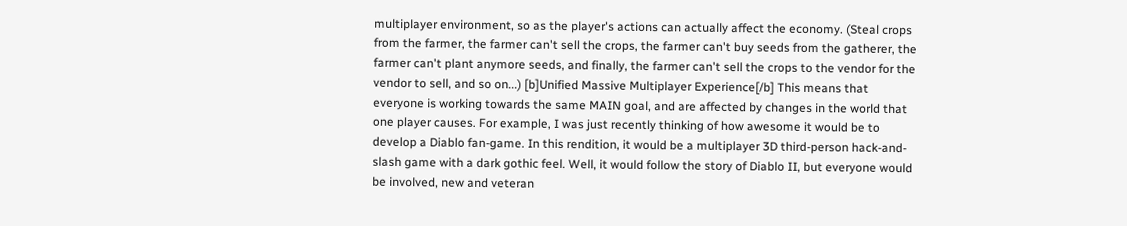multiplayer environment, so as the player's actions can actually affect the economy. (Steal crops from the farmer, the farmer can't sell the crops, the farmer can't buy seeds from the gatherer, the farmer can't plant anymore seeds, and finally, the farmer can't sell the crops to the vendor for the vendor to sell, and so on...) [b]Unified Massive Multiplayer Experience[/b] This means that everyone is working towards the same MAIN goal, and are affected by changes in the world that one player causes. For example, I was just recently thinking of how awesome it would be to develop a Diablo fan-game. In this rendition, it would be a multiplayer 3D third-person hack-and-slash game with a dark gothic feel. Well, it would follow the story of Diablo II, but everyone would be involved, new and veteran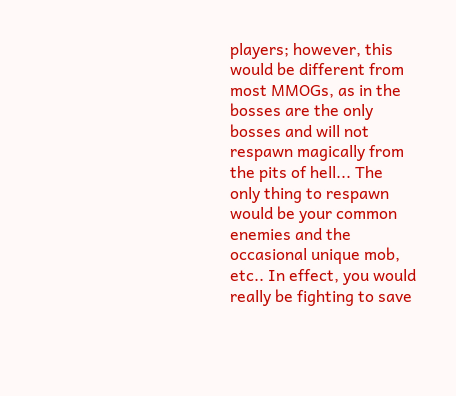players; however, this would be different from most MMOGs, as in the bosses are the only bosses and will not respawn magically from the pits of hell... The only thing to respawn would be your common enemies and the occasional unique mob, etc.. In effect, you would really be fighting to save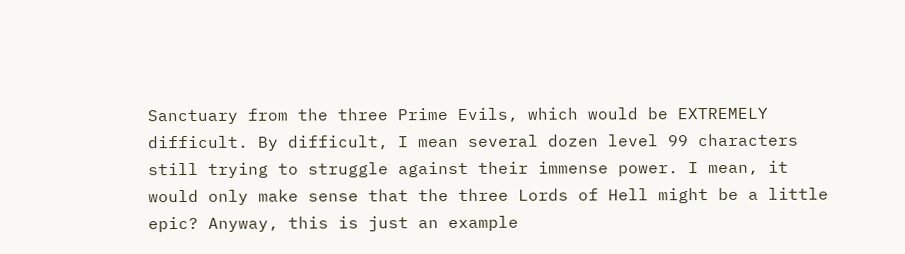Sanctuary from the three Prime Evils, which would be EXTREMELY difficult. By difficult, I mean several dozen level 99 characters still trying to struggle against their immense power. I mean, it would only make sense that the three Lords of Hell might be a little epic? Anyway, this is just an example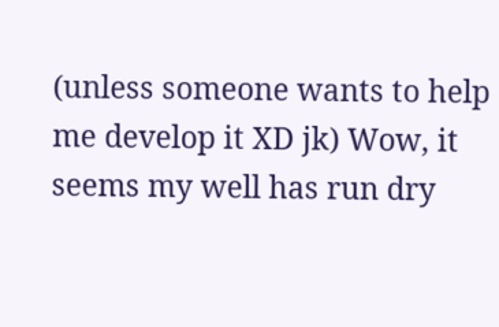(unless someone wants to help me develop it XD jk) Wow, it seems my well has run dry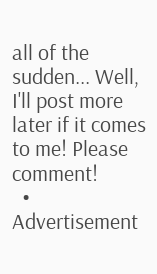all of the sudden... Well, I'll post more later if it comes to me! Please comment!
  • Advertisement